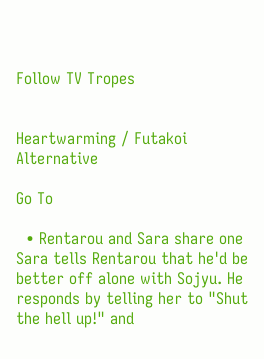Follow TV Tropes


Heartwarming / Futakoi Alternative

Go To

  • Rentarou and Sara share one Sara tells Rentarou that he'd be better off alone with Sojyu. He responds by telling her to "Shut the hell up!" and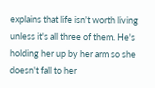explains that life isn't worth living unless it's all three of them. He's holding her up by her arm so she doesn't fall to her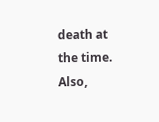death at the time. Also,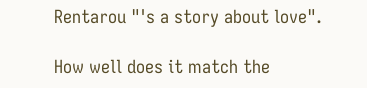Rentarou "'s a story about love".

How well does it match the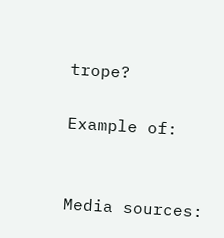trope?

Example of:


Media sources: